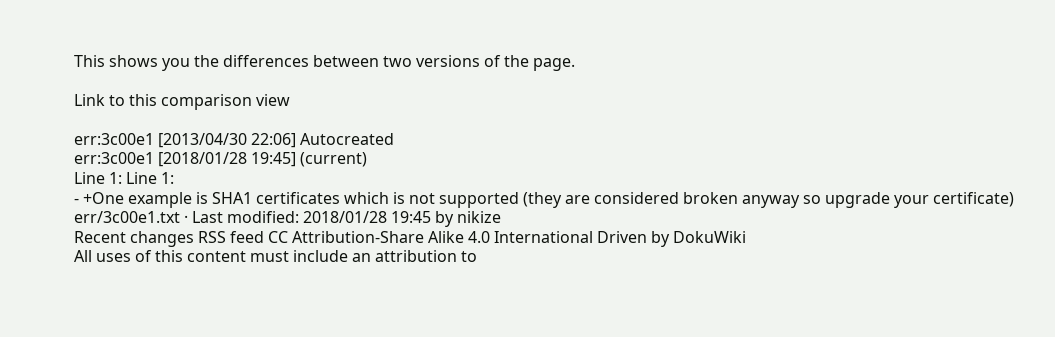This shows you the differences between two versions of the page.

Link to this comparison view

err:3c00e1 [2013/04/30 22:06] Autocreated
err:3c00e1 [2018/01/28 19:45] (current)
Line 1: Line 1:
- +One example is SHA1 certificates which is not supported (they are considered broken anyway so upgrade your certificate)
err/3c00e1.txt · Last modified: 2018/01/28 19:45 by nikize
Recent changes RSS feed CC Attribution-Share Alike 4.0 International Driven by DokuWiki
All uses of this content must include an attribution to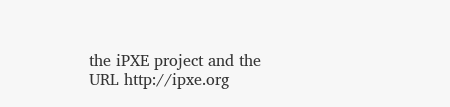the iPXE project and the URL http://ipxe.org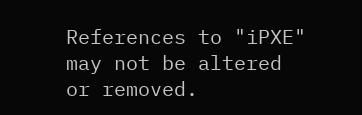References to "iPXE" may not be altered or removed.